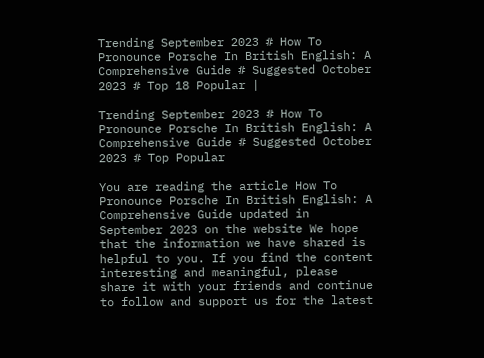Trending September 2023 # How To Pronounce Porsche In British English: A Comprehensive Guide # Suggested October 2023 # Top 18 Popular |

Trending September 2023 # How To Pronounce Porsche In British English: A Comprehensive Guide # Suggested October 2023 # Top Popular

You are reading the article How To Pronounce Porsche In British English: A Comprehensive Guide updated in September 2023 on the website We hope that the information we have shared is helpful to you. If you find the content interesting and meaningful, please share it with your friends and continue to follow and support us for the latest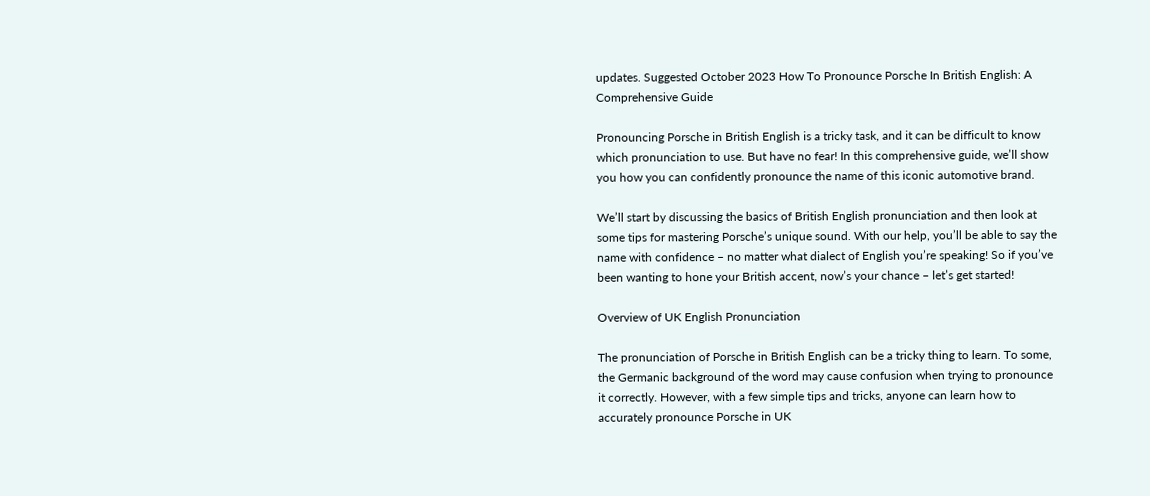updates. Suggested October 2023 How To Pronounce Porsche In British English: A Comprehensive Guide

Pronouncing Porsche in British English is a tricky task, and it can be difficult to know which pronunciation to use. But have no fear! In this comprehensive guide, we’ll show you how you can confidently pronounce the name of this iconic automotive brand.

We’ll start by discussing the basics of British English pronunciation and then look at some tips for mastering Porsche’s unique sound. With our help, you’ll be able to say the name with confidence – no matter what dialect of English you’re speaking! So if you’ve been wanting to hone your British accent, now’s your chance – let’s get started!

Overview of UK English Pronunciation

The pronunciation of Porsche in British English can be a tricky thing to learn. To some, the Germanic background of the word may cause confusion when trying to pronounce it correctly. However, with a few simple tips and tricks, anyone can learn how to accurately pronounce Porsche in UK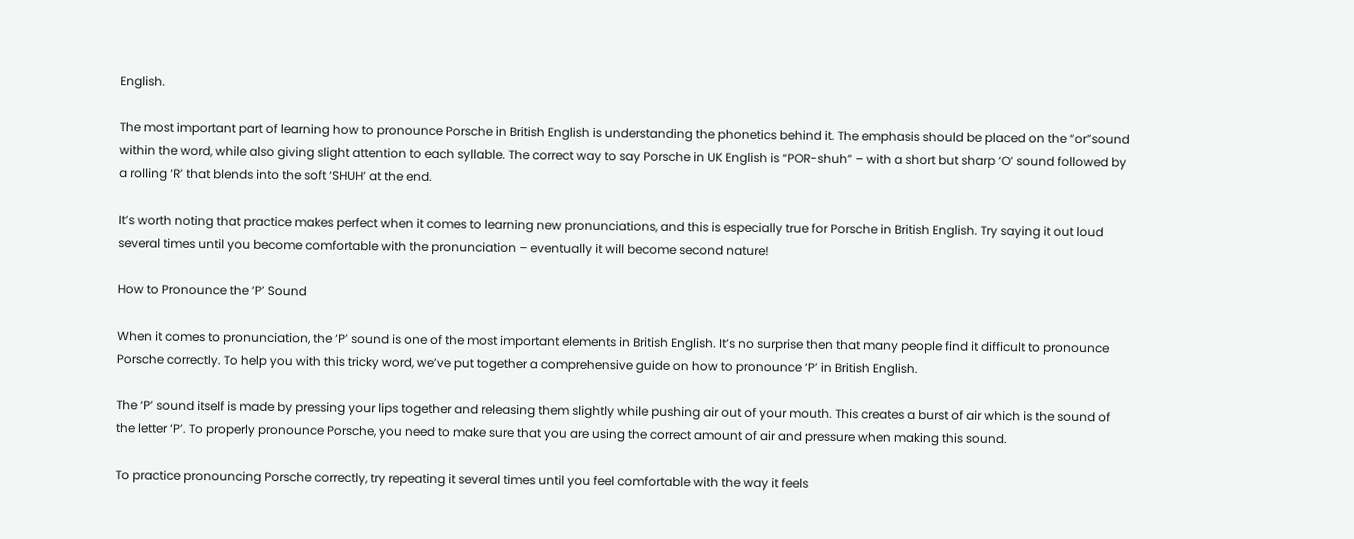English.

The most important part of learning how to pronounce Porsche in British English is understanding the phonetics behind it. The emphasis should be placed on the “or”sound within the word, while also giving slight attention to each syllable. The correct way to say Porsche in UK English is “POR-shuh” – with a short but sharp ‘O’ sound followed by a rolling ‘R’ that blends into the soft ‘SHUH’ at the end.

It’s worth noting that practice makes perfect when it comes to learning new pronunciations, and this is especially true for Porsche in British English. Try saying it out loud several times until you become comfortable with the pronunciation – eventually it will become second nature!

How to Pronounce the ‘P’ Sound

When it comes to pronunciation, the ‘P’ sound is one of the most important elements in British English. It’s no surprise then that many people find it difficult to pronounce Porsche correctly. To help you with this tricky word, we’ve put together a comprehensive guide on how to pronounce ‘P’ in British English.

The ‘P’ sound itself is made by pressing your lips together and releasing them slightly while pushing air out of your mouth. This creates a burst of air which is the sound of the letter ‘P’. To properly pronounce Porsche, you need to make sure that you are using the correct amount of air and pressure when making this sound.

To practice pronouncing Porsche correctly, try repeating it several times until you feel comfortable with the way it feels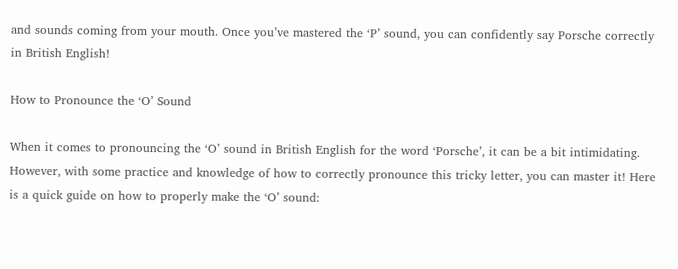and sounds coming from your mouth. Once you’ve mastered the ‘P’ sound, you can confidently say Porsche correctly in British English!

How to Pronounce the ‘O’ Sound

When it comes to pronouncing the ‘O’ sound in British English for the word ‘Porsche’, it can be a bit intimidating. However, with some practice and knowledge of how to correctly pronounce this tricky letter, you can master it! Here is a quick guide on how to properly make the ‘O’ sound: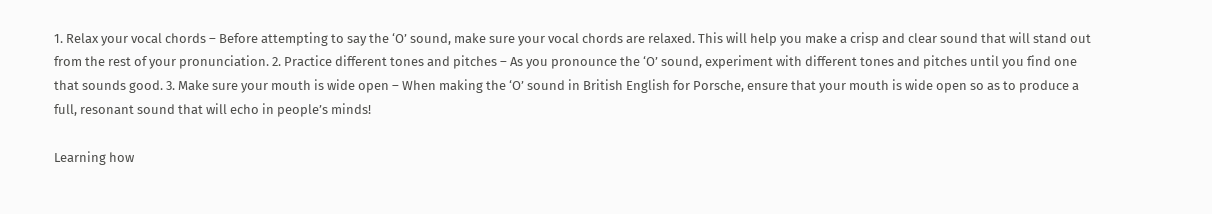1. Relax your vocal chords – Before attempting to say the ‘O’ sound, make sure your vocal chords are relaxed. This will help you make a crisp and clear sound that will stand out from the rest of your pronunciation. 2. Practice different tones and pitches – As you pronounce the ‘O’ sound, experiment with different tones and pitches until you find one that sounds good. 3. Make sure your mouth is wide open – When making the ‘O’ sound in British English for Porsche, ensure that your mouth is wide open so as to produce a full, resonant sound that will echo in people’s minds!

Learning how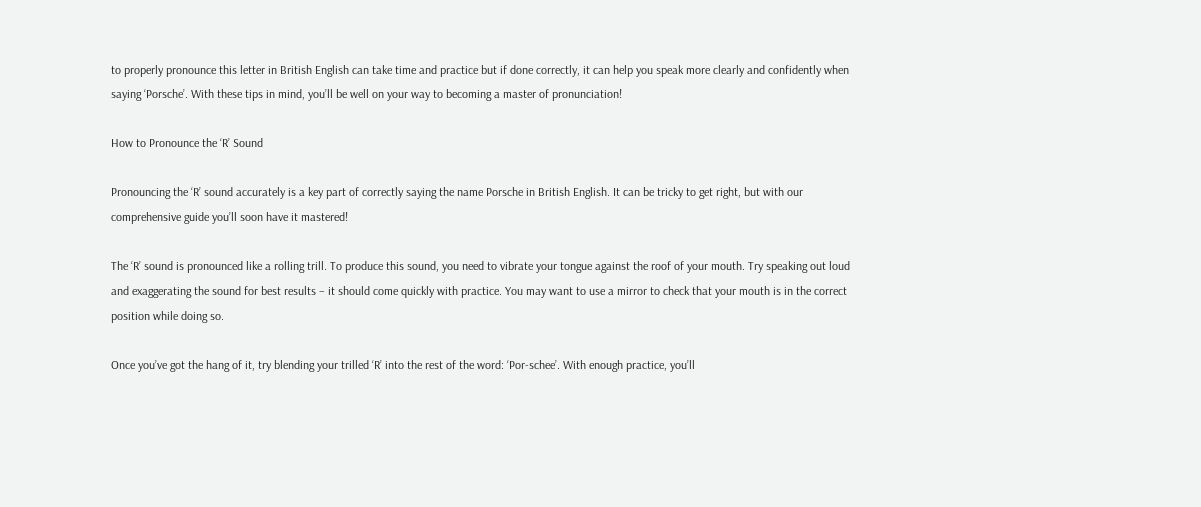to properly pronounce this letter in British English can take time and practice but if done correctly, it can help you speak more clearly and confidently when saying ‘Porsche’. With these tips in mind, you’ll be well on your way to becoming a master of pronunciation!

How to Pronounce the ‘R’ Sound

Pronouncing the ‘R’ sound accurately is a key part of correctly saying the name Porsche in British English. It can be tricky to get right, but with our comprehensive guide you’ll soon have it mastered!

The ‘R’ sound is pronounced like a rolling trill. To produce this sound, you need to vibrate your tongue against the roof of your mouth. Try speaking out loud and exaggerating the sound for best results – it should come quickly with practice. You may want to use a mirror to check that your mouth is in the correct position while doing so.

Once you’ve got the hang of it, try blending your trilled ‘R’ into the rest of the word: ‘Por-schee’. With enough practice, you’ll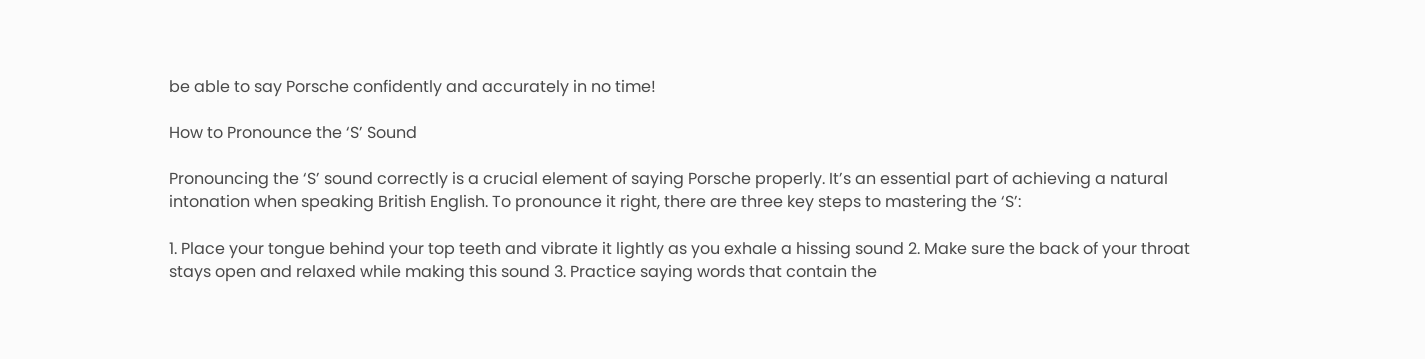be able to say Porsche confidently and accurately in no time!

How to Pronounce the ‘S’ Sound

Pronouncing the ‘S’ sound correctly is a crucial element of saying Porsche properly. It’s an essential part of achieving a natural intonation when speaking British English. To pronounce it right, there are three key steps to mastering the ‘S’:

1. Place your tongue behind your top teeth and vibrate it lightly as you exhale a hissing sound 2. Make sure the back of your throat stays open and relaxed while making this sound 3. Practice saying words that contain the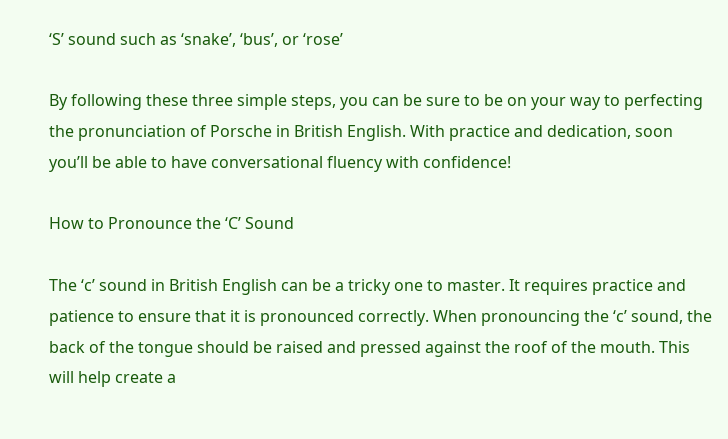‘S’ sound such as ‘snake’, ‘bus’, or ‘rose’

By following these three simple steps, you can be sure to be on your way to perfecting the pronunciation of Porsche in British English. With practice and dedication, soon you’ll be able to have conversational fluency with confidence!

How to Pronounce the ‘C’ Sound

The ‘c’ sound in British English can be a tricky one to master. It requires practice and patience to ensure that it is pronounced correctly. When pronouncing the ‘c’ sound, the back of the tongue should be raised and pressed against the roof of the mouth. This will help create a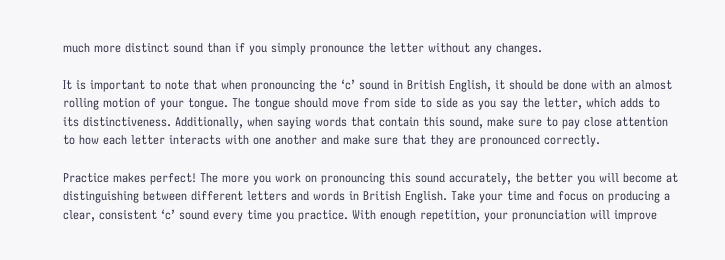much more distinct sound than if you simply pronounce the letter without any changes.

It is important to note that when pronouncing the ‘c’ sound in British English, it should be done with an almost rolling motion of your tongue. The tongue should move from side to side as you say the letter, which adds to its distinctiveness. Additionally, when saying words that contain this sound, make sure to pay close attention to how each letter interacts with one another and make sure that they are pronounced correctly.

Practice makes perfect! The more you work on pronouncing this sound accurately, the better you will become at distinguishing between different letters and words in British English. Take your time and focus on producing a clear, consistent ‘c’ sound every time you practice. With enough repetition, your pronunciation will improve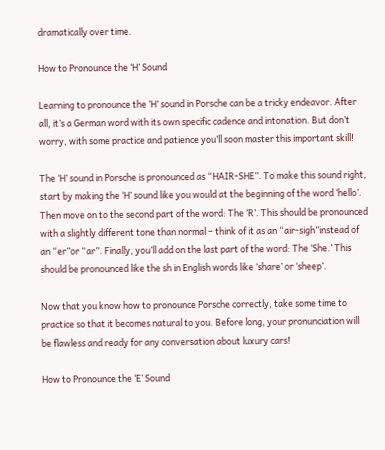dramatically over time.

How to Pronounce the ‘H’ Sound

Learning to pronounce the ‘H’ sound in Porsche can be a tricky endeavor. After all, it’s a German word with its own specific cadence and intonation. But don’t worry, with some practice and patience you’ll soon master this important skill!

The ‘H’ sound in Porsche is pronounced as “HAIR-SHE”. To make this sound right, start by making the ‘H’ sound like you would at the beginning of the word ‘hello’. Then move on to the second part of the word: The ‘R’. This should be pronounced with a slightly different tone than normal – think of it as an “air-sigh”instead of an “er”or “ar”. Finally, you’ll add on the last part of the word: The ‘She.’ This should be pronounced like the sh in English words like ‘share’ or ‘sheep’.

Now that you know how to pronounce Porsche correctly, take some time to practice so that it becomes natural to you. Before long, your pronunciation will be flawless and ready for any conversation about luxury cars!

How to Pronounce the ‘E’ Sound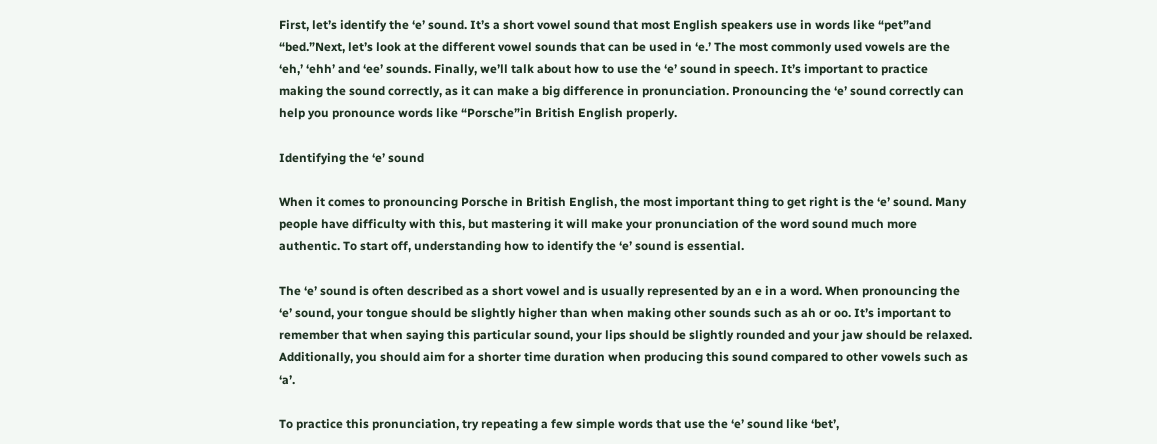First, let’s identify the ‘e’ sound. It’s a short vowel sound that most English speakers use in words like “pet”and “bed.”Next, let’s look at the different vowel sounds that can be used in ‘e.’ The most commonly used vowels are the ‘eh,’ ‘ehh’ and ‘ee’ sounds. Finally, we’ll talk about how to use the ‘e’ sound in speech. It’s important to practice making the sound correctly, as it can make a big difference in pronunciation. Pronouncing the ‘e’ sound correctly can help you pronounce words like “Porsche”in British English properly.

Identifying the ‘e’ sound

When it comes to pronouncing Porsche in British English, the most important thing to get right is the ‘e’ sound. Many people have difficulty with this, but mastering it will make your pronunciation of the word sound much more authentic. To start off, understanding how to identify the ‘e’ sound is essential.

The ‘e’ sound is often described as a short vowel and is usually represented by an e in a word. When pronouncing the ‘e’ sound, your tongue should be slightly higher than when making other sounds such as ah or oo. It’s important to remember that when saying this particular sound, your lips should be slightly rounded and your jaw should be relaxed. Additionally, you should aim for a shorter time duration when producing this sound compared to other vowels such as ‘a’.

To practice this pronunciation, try repeating a few simple words that use the ‘e’ sound like ‘bet’,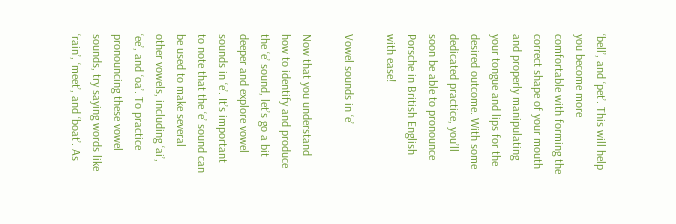‘bell’, and ‘pet’. This will help you become more comfortable with forming the correct shape of your mouth and properly manipulating your tongue and lips for the desired outcome. With some dedicated practice, you’ll soon be able to pronounce Porsche in British English with ease!

Vowel sounds in ‘e’

Now that you understand how to identify and produce the ‘e’ sound, let’s go a bit deeper and explore vowel sounds in ‘e’. It’s important to note that the ‘e’ sound can be used to make several other vowels, including ‘ai’, ‘ee’, and ‘oa’. To practice pronouncing these vowel sounds, try saying words like ‘rain’, ‘meet’, and ‘boat’. As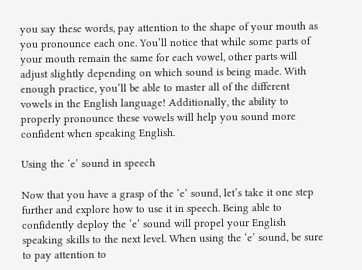you say these words, pay attention to the shape of your mouth as you pronounce each one. You’ll notice that while some parts of your mouth remain the same for each vowel, other parts will adjust slightly depending on which sound is being made. With enough practice, you’ll be able to master all of the different vowels in the English language! Additionally, the ability to properly pronounce these vowels will help you sound more confident when speaking English.

Using the ‘e’ sound in speech

Now that you have a grasp of the ‘e’ sound, let’s take it one step further and explore how to use it in speech. Being able to confidently deploy the ‘e’ sound will propel your English speaking skills to the next level. When using the ‘e’ sound, be sure to pay attention to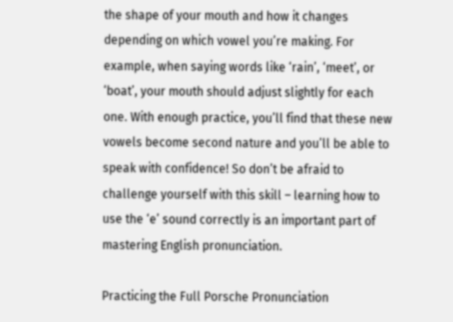the shape of your mouth and how it changes depending on which vowel you’re making. For example, when saying words like ‘rain’, ‘meet’, or ‘boat’, your mouth should adjust slightly for each one. With enough practice, you’ll find that these new vowels become second nature and you’ll be able to speak with confidence! So don’t be afraid to challenge yourself with this skill – learning how to use the ‘e’ sound correctly is an important part of mastering English pronunciation.

Practicing the Full Porsche Pronunciation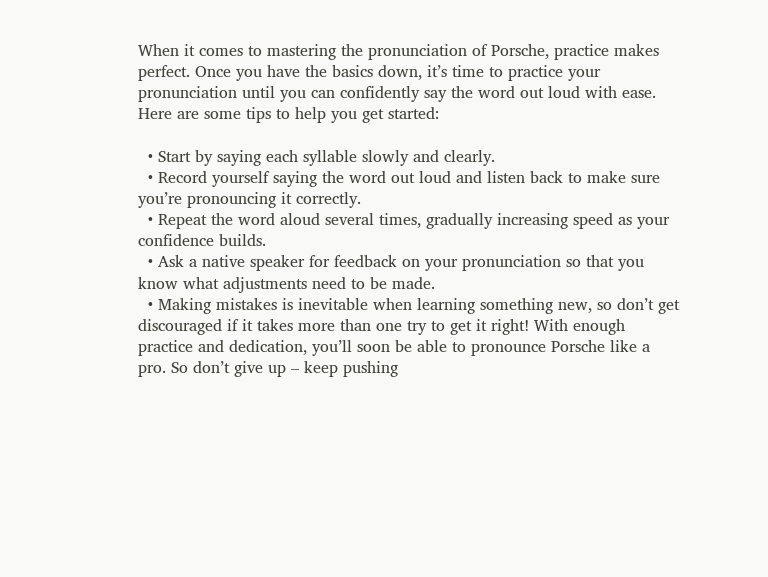When it comes to mastering the pronunciation of Porsche, practice makes perfect. Once you have the basics down, it’s time to practice your pronunciation until you can confidently say the word out loud with ease. Here are some tips to help you get started:

  • Start by saying each syllable slowly and clearly.
  • Record yourself saying the word out loud and listen back to make sure you’re pronouncing it correctly.
  • Repeat the word aloud several times, gradually increasing speed as your confidence builds.
  • Ask a native speaker for feedback on your pronunciation so that you know what adjustments need to be made.
  • Making mistakes is inevitable when learning something new, so don’t get discouraged if it takes more than one try to get it right! With enough practice and dedication, you’ll soon be able to pronounce Porsche like a pro. So don’t give up – keep pushing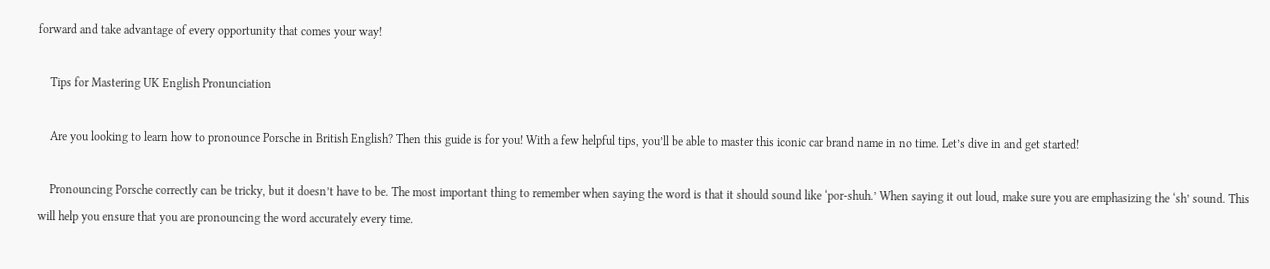forward and take advantage of every opportunity that comes your way!

    Tips for Mastering UK English Pronunciation

    Are you looking to learn how to pronounce Porsche in British English? Then this guide is for you! With a few helpful tips, you’ll be able to master this iconic car brand name in no time. Let’s dive in and get started!

    Pronouncing Porsche correctly can be tricky, but it doesn’t have to be. The most important thing to remember when saying the word is that it should sound like ‘por-shuh.’ When saying it out loud, make sure you are emphasizing the ‘sh’ sound. This will help you ensure that you are pronouncing the word accurately every time.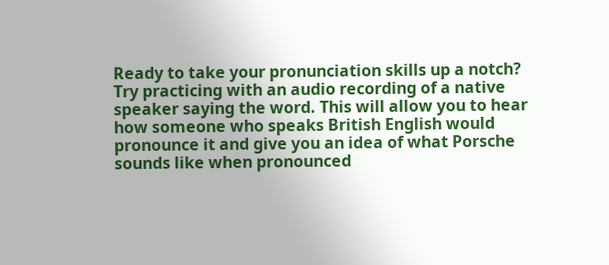Ready to take your pronunciation skills up a notch? Try practicing with an audio recording of a native speaker saying the word. This will allow you to hear how someone who speaks British English would pronounce it and give you an idea of what Porsche sounds like when pronounced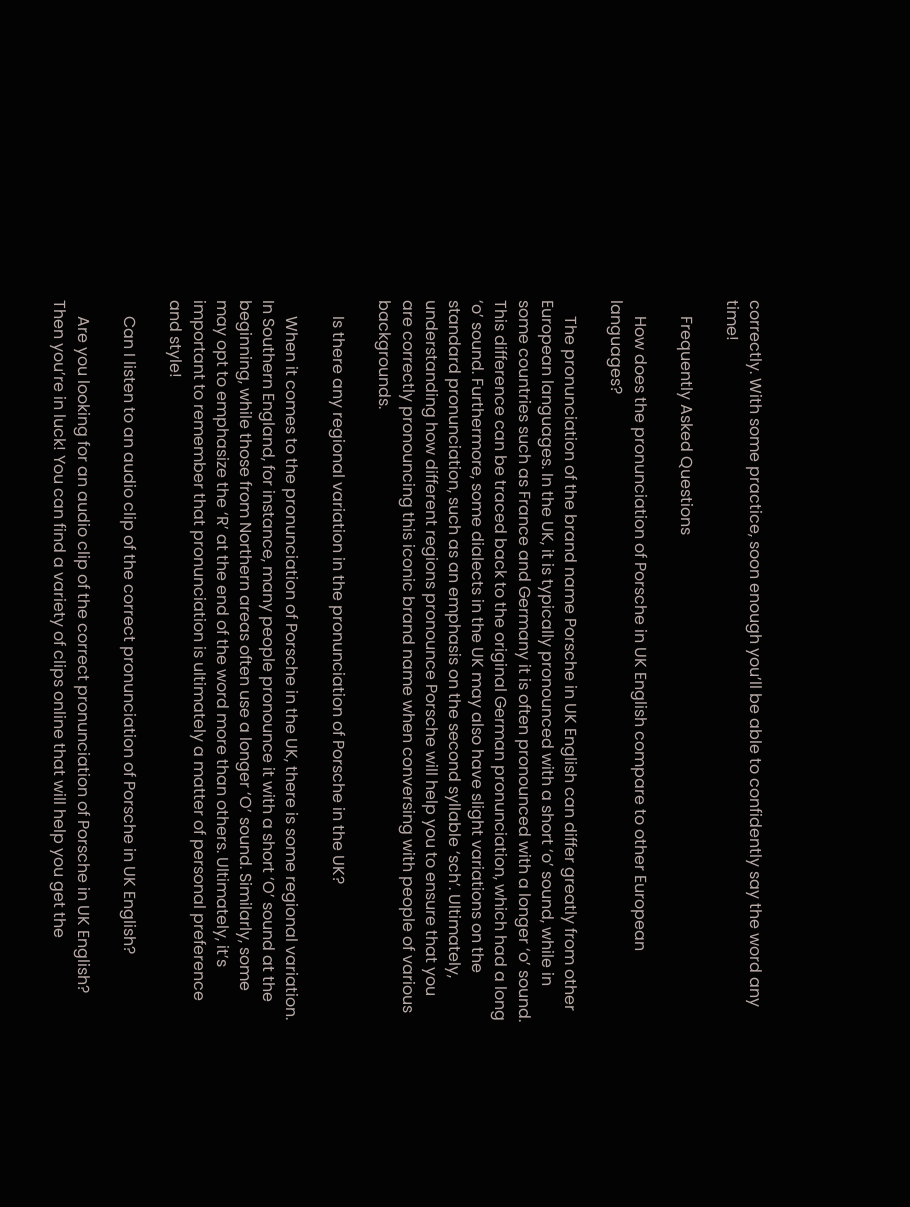correctly. With some practice, soon enough you’ll be able to confidently say the word any time!

    Frequently Asked Questions

    How does the pronunciation of Porsche in UK English compare to other European languages?

    The pronunciation of the brand name Porsche in UK English can differ greatly from other European languages. In the UK, it is typically pronounced with a short ‘o’ sound, while in some countries such as France and Germany it is often pronounced with a longer ‘o’ sound. This difference can be traced back to the original German pronunciation, which had a long ‘o’ sound. Furthermore, some dialects in the UK may also have slight variations on the standard pronunciation, such as an emphasis on the second syllable ‘sch’. Ultimately, understanding how different regions pronounce Porsche will help you to ensure that you are correctly pronouncing this iconic brand name when conversing with people of various backgrounds.

    Is there any regional variation in the pronunciation of Porsche in the UK?

    When it comes to the pronunciation of Porsche in the UK, there is some regional variation. In Southern England, for instance, many people pronounce it with a short ‘O’ sound at the beginning, while those from Northern areas often use a longer ‘O’ sound. Similarly, some may opt to emphasize the ‘R’ at the end of the word more than others. Ultimately, it’s important to remember that pronunciation is ultimately a matter of personal preference and style!

    Can I listen to an audio clip of the correct pronunciation of Porsche in UK English?

    Are you looking for an audio clip of the correct pronunciation of Porsche in UK English? Then you’re in luck! You can find a variety of clips online that will help you get the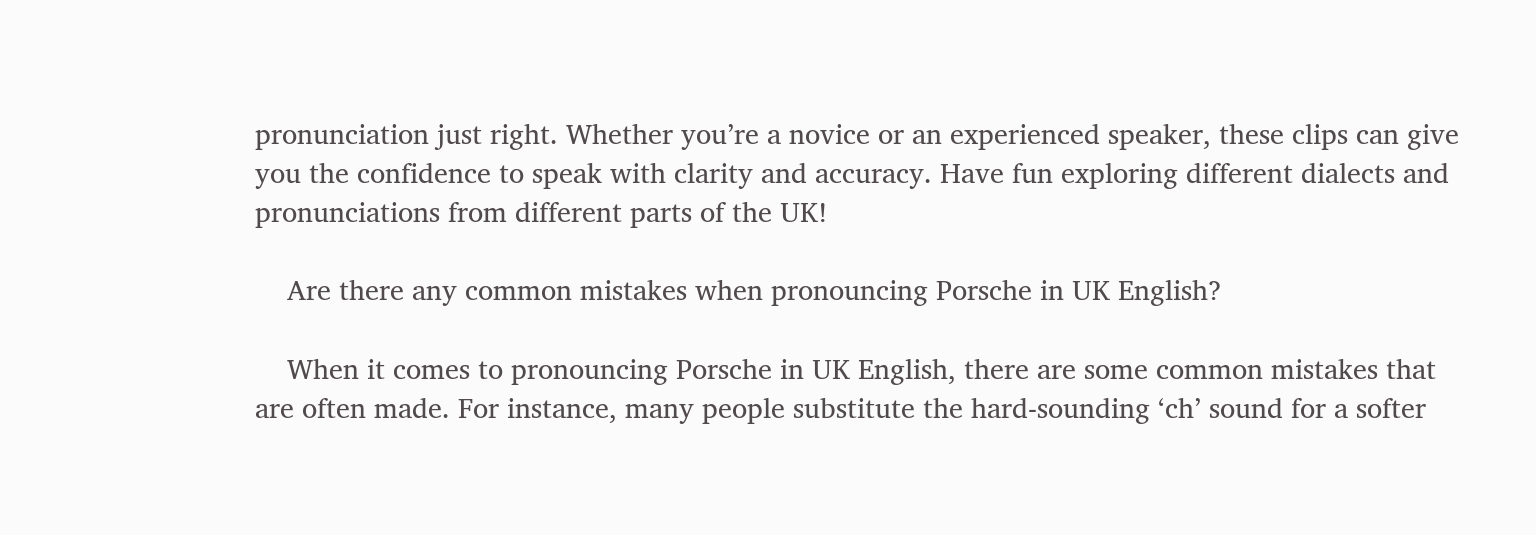pronunciation just right. Whether you’re a novice or an experienced speaker, these clips can give you the confidence to speak with clarity and accuracy. Have fun exploring different dialects and pronunciations from different parts of the UK!

    Are there any common mistakes when pronouncing Porsche in UK English?

    When it comes to pronouncing Porsche in UK English, there are some common mistakes that are often made. For instance, many people substitute the hard-sounding ‘ch’ sound for a softer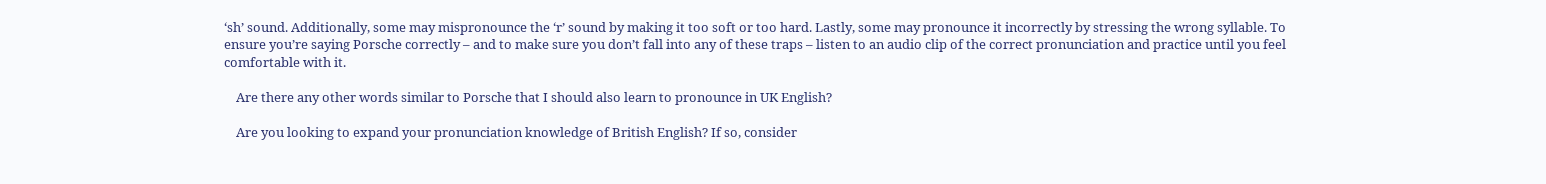‘sh’ sound. Additionally, some may mispronounce the ‘r’ sound by making it too soft or too hard. Lastly, some may pronounce it incorrectly by stressing the wrong syllable. To ensure you’re saying Porsche correctly – and to make sure you don’t fall into any of these traps – listen to an audio clip of the correct pronunciation and practice until you feel comfortable with it.

    Are there any other words similar to Porsche that I should also learn to pronounce in UK English?

    Are you looking to expand your pronunciation knowledge of British English? If so, consider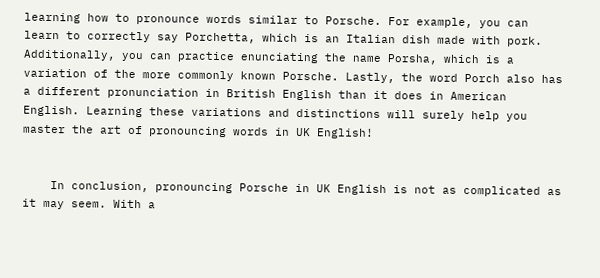learning how to pronounce words similar to Porsche. For example, you can learn to correctly say Porchetta, which is an Italian dish made with pork. Additionally, you can practice enunciating the name Porsha, which is a variation of the more commonly known Porsche. Lastly, the word Porch also has a different pronunciation in British English than it does in American English. Learning these variations and distinctions will surely help you master the art of pronouncing words in UK English!


    In conclusion, pronouncing Porsche in UK English is not as complicated as it may seem. With a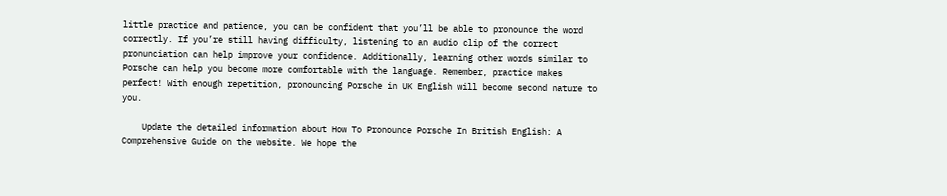little practice and patience, you can be confident that you’ll be able to pronounce the word correctly. If you’re still having difficulty, listening to an audio clip of the correct pronunciation can help improve your confidence. Additionally, learning other words similar to Porsche can help you become more comfortable with the language. Remember, practice makes perfect! With enough repetition, pronouncing Porsche in UK English will become second nature to you.

    Update the detailed information about How To Pronounce Porsche In British English: A Comprehensive Guide on the website. We hope the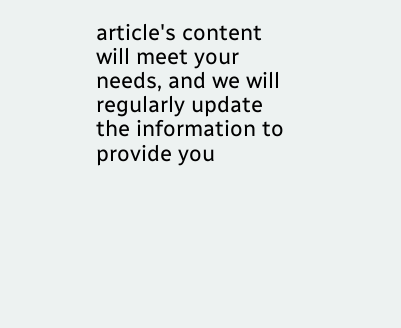article's content will meet your needs, and we will regularly update the information to provide you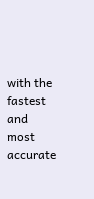with the fastest and most accurate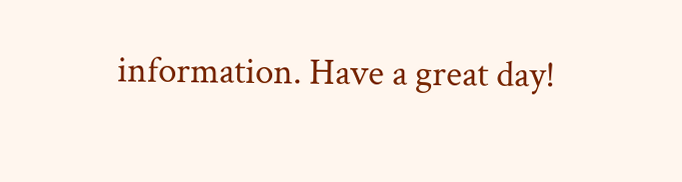information. Have a great day!